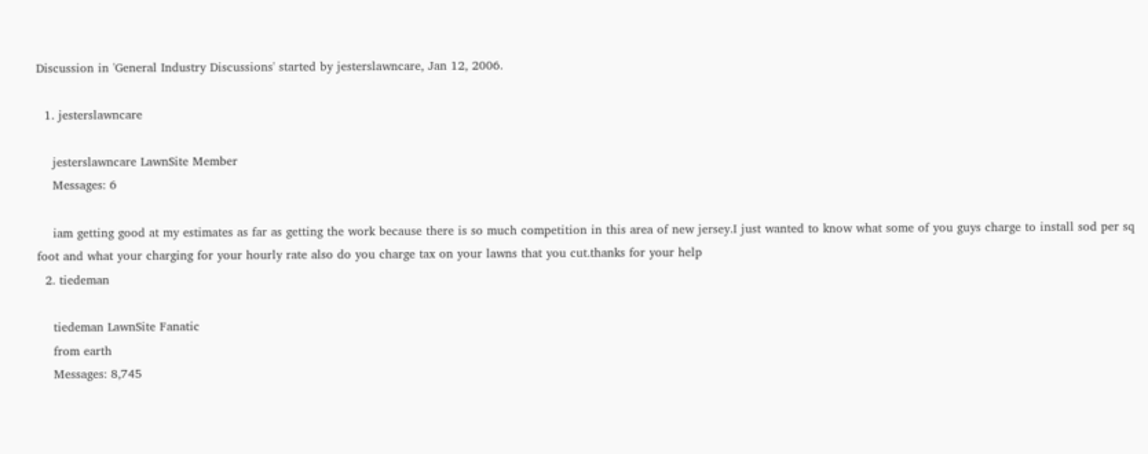Discussion in 'General Industry Discussions' started by jesterslawncare, Jan 12, 2006.

  1. jesterslawncare

    jesterslawncare LawnSite Member
    Messages: 6

    iam getting good at my estimates as far as getting the work because there is so much competition in this area of new jersey.I just wanted to know what some of you guys charge to install sod per sq foot and what your charging for your hourly rate also do you charge tax on your lawns that you cut.thanks for your help
  2. tiedeman

    tiedeman LawnSite Fanatic
    from earth
    Messages: 8,745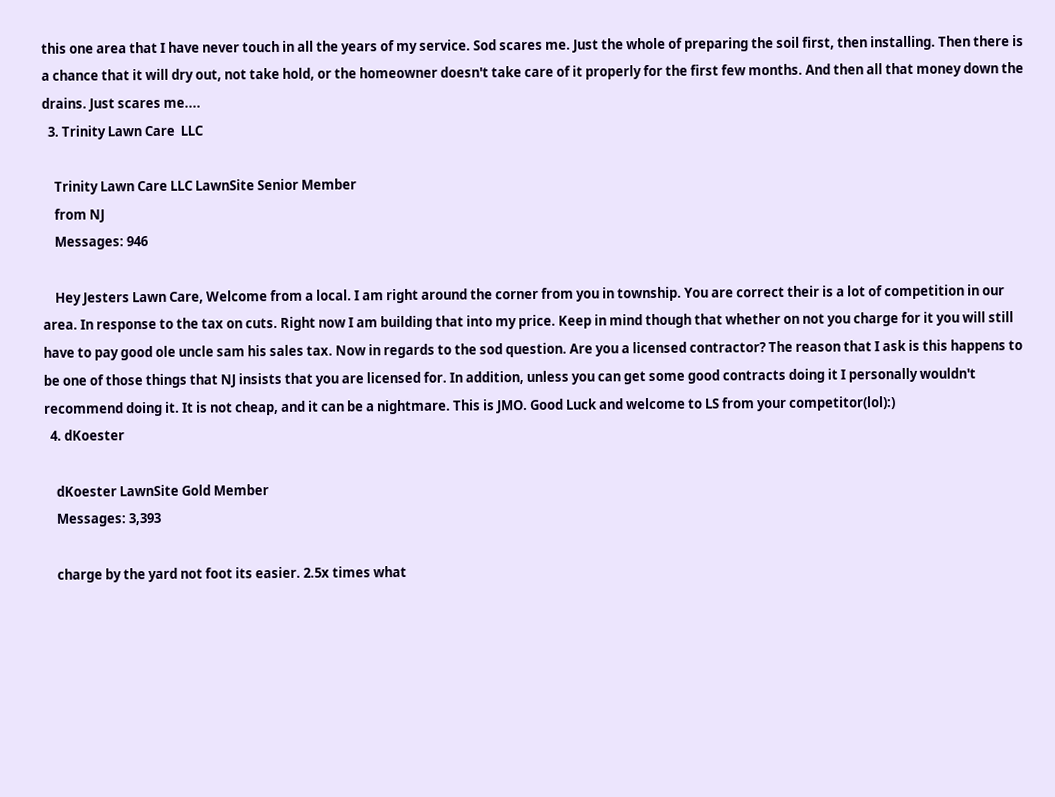this one area that I have never touch in all the years of my service. Sod scares me. Just the whole of preparing the soil first, then installing. Then there is a chance that it will dry out, not take hold, or the homeowner doesn't take care of it properly for the first few months. And then all that money down the drains. Just scares me....
  3. Trinity Lawn Care  LLC

    Trinity Lawn Care LLC LawnSite Senior Member
    from NJ
    Messages: 946

    Hey Jesters Lawn Care, Welcome from a local. I am right around the corner from you in township. You are correct their is a lot of competition in our area. In response to the tax on cuts. Right now I am building that into my price. Keep in mind though that whether on not you charge for it you will still have to pay good ole uncle sam his sales tax. Now in regards to the sod question. Are you a licensed contractor? The reason that I ask is this happens to be one of those things that NJ insists that you are licensed for. In addition, unless you can get some good contracts doing it I personally wouldn't recommend doing it. It is not cheap, and it can be a nightmare. This is JMO. Good Luck and welcome to LS from your competitor(lol):)
  4. dKoester

    dKoester LawnSite Gold Member
    Messages: 3,393

    charge by the yard not foot its easier. 2.5x times what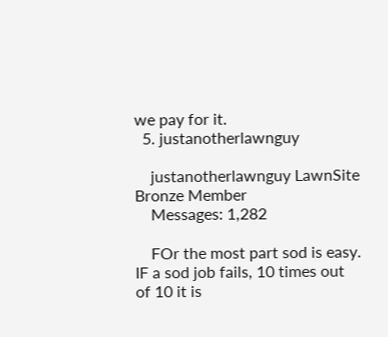we pay for it.
  5. justanotherlawnguy

    justanotherlawnguy LawnSite Bronze Member
    Messages: 1,282

    FOr the most part sod is easy. IF a sod job fails, 10 times out of 10 it is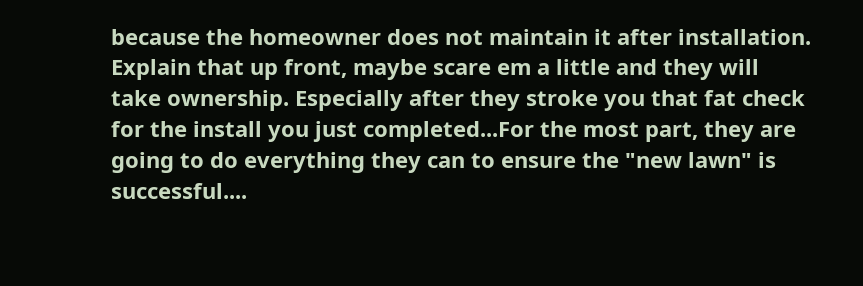because the homeowner does not maintain it after installation. Explain that up front, maybe scare em a little and they will take ownership. Especially after they stroke you that fat check for the install you just completed...For the most part, they are going to do everything they can to ensure the "new lawn" is successful....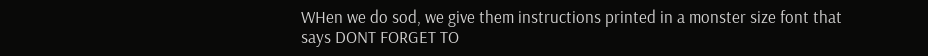WHen we do sod, we give them instructions printed in a monster size font that says DONT FORGET TO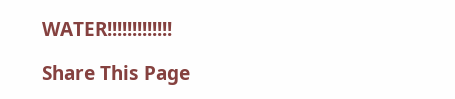WATER!!!!!!!!!!!!!

Share This Page